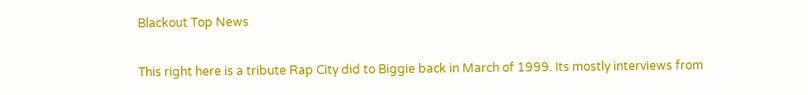Blackout Top News

This right here is a tribute Rap City did to Biggie back in March of 1999. Its mostly interviews from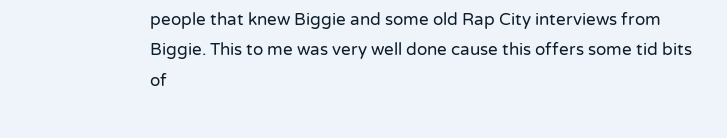people that knew Biggie and some old Rap City interviews from Biggie. This to me was very well done cause this offers some tid bits of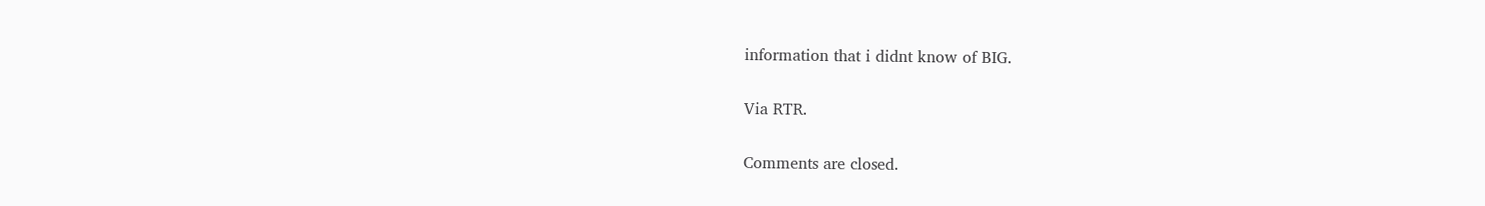information that i didnt know of BIG.

Via RTR.

Comments are closed.